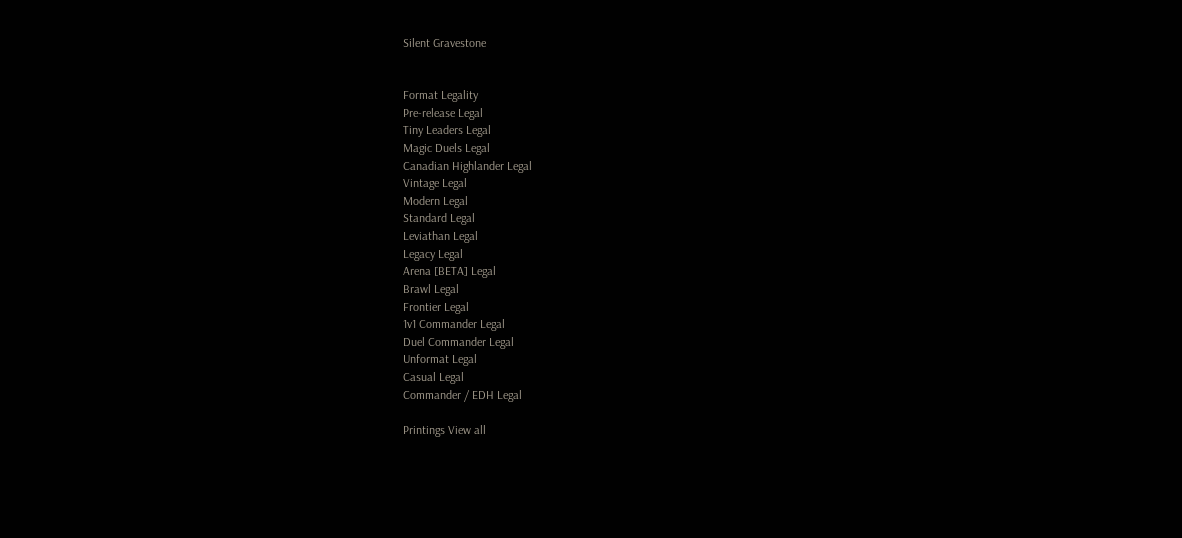Silent Gravestone


Format Legality
Pre-release Legal
Tiny Leaders Legal
Magic Duels Legal
Canadian Highlander Legal
Vintage Legal
Modern Legal
Standard Legal
Leviathan Legal
Legacy Legal
Arena [BETA] Legal
Brawl Legal
Frontier Legal
1v1 Commander Legal
Duel Commander Legal
Unformat Legal
Casual Legal
Commander / EDH Legal

Printings View all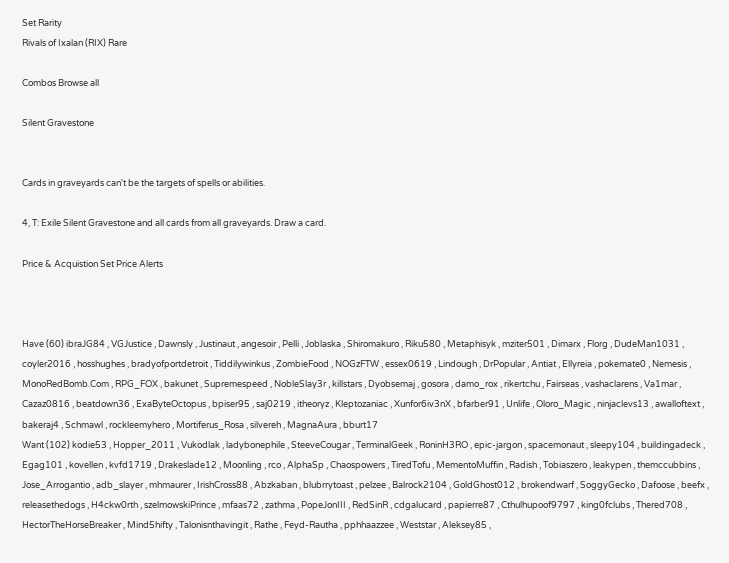Set Rarity
Rivals of Ixalan (RIX) Rare

Combos Browse all

Silent Gravestone


Cards in graveyards can't be the targets of spells or abilities.

4, T: Exile Silent Gravestone and all cards from all graveyards. Draw a card.

Price & Acquistion Set Price Alerts



Have (60) ibraJG84 , VGJustice , Dawnsly , Justinaut , angesoir , Pelli , Joblaska , Shiromakuro , Riku580 , Metaphisyk , mziter501 , Dimarx , Florg , DudeMan1031 , coyler2016 , hosshughes , bradyofportdetroit , Tiddilywinkus , ZombieFood , NOGzFTW , essex0619 , Lindough , DrPopular , Antiat , Ellyreia , pokemate0 , Nemesis , MonoRedBomb.Com , RPG_FOX , bakunet , Supremespeed , NobleSlay3r , killstars , Dyobsemaj , gosora , damo_rox , rikertchu , Fairseas , vashaclarens , Va1mar , Cazaz0816 , beatdown36 , ExaByteOctopus , bpiser95 , saj0219 , itheoryz , Kleptozaniac , Xunfor6iv3nX , bfarber91 , Unlife , Oloro_Magic , ninjaclevs13 , awalloftext , bakeraj4 , Schmawl , rockleemyhero , Mortiferus_Rosa , silvereh , MagnaAura , bburt17
Want (102) kodie53 , Hopper_2011 , Vukodlak , ladybonephile , SteeveCougar , TerminalGeek , RoninH3RO , epic-jargon , spacemonaut , sleepy104 , buildingadeck , Egag101 , kovellen , kvfd1719 , Drakeslade12 , Moonling , rco , AlphaSp , Chaospowers , TiredTofu , MementoMuffin , Radish , Tobiaszero , leakypen , themccubbins , Jose_Arrogantio , adb_slayer , mhmaurer , IrishCross88 , Abzkaban , blubrrytoast , pelzee , Balrock2104 , GoldGhost012 , brokendwarf , SoggyGecko , Dafoose , beefx , releasethedogs , H4ckw0rth , szelmowskiPrince , mfaas72 , zathma , PopeJonIII , RedSinR , cdgalucard , papierre87 , Cthulhupoof9797 , king0fclubs , Thered708 , HectorTheHorseBreaker , Mind5hifty , Talonisnthavingit , Rathe , Feyd-Rautha , pphhaazzee , Weststar , Aleksey85 ,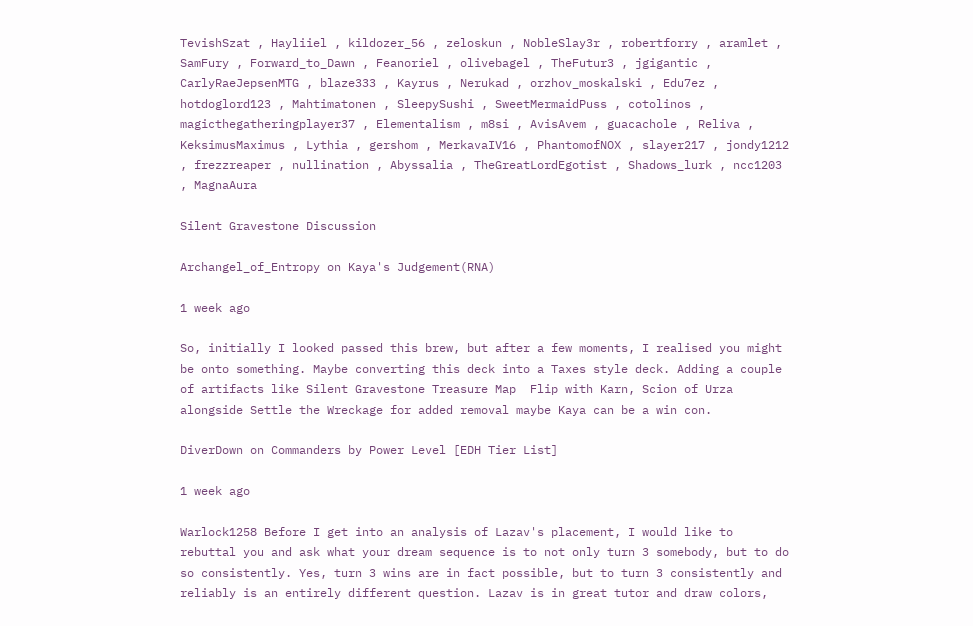TevishSzat , Hayliiel , kildozer_56 , zeloskun , NobleSlay3r , robertforry , aramlet , SamFury , Forward_to_Dawn , Feanoriel , olivebagel , TheFutur3 , jgigantic , CarlyRaeJepsenMTG , blaze333 , Kayrus , Nerukad , orzhov_moskalski , Edu7ez , hotdoglord123 , Mahtimatonen , SleepySushi , SweetMermaidPuss , cotolinos , magicthegatheringplayer37 , Elementalism , m8si , AvisAvem , guacachole , Reliva , KeksimusMaximus , Lythia , gershom , MerkavaIV16 , PhantomofNOX , slayer217 , jondy1212 , frezzreaper , nullination , Abyssalia , TheGreatLordEgotist , Shadows_lurk , ncc1203 , MagnaAura

Silent Gravestone Discussion

Archangel_of_Entropy on Kaya's Judgement(RNA)

1 week ago

So, initially I looked passed this brew, but after a few moments, I realised you might be onto something. Maybe converting this deck into a Taxes style deck. Adding a couple of artifacts like Silent Gravestone Treasure Map  Flip with Karn, Scion of Urza alongside Settle the Wreckage for added removal maybe Kaya can be a win con.

DiverDown on Commanders by Power Level [EDH Tier List]

1 week ago

Warlock1258 Before I get into an analysis of Lazav's placement, I would like to rebuttal you and ask what your dream sequence is to not only turn 3 somebody, but to do so consistently. Yes, turn 3 wins are in fact possible, but to turn 3 consistently and reliably is an entirely different question. Lazav is in great tutor and draw colors,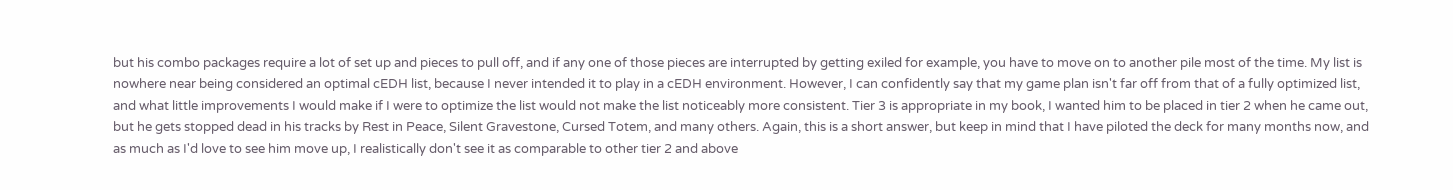but his combo packages require a lot of set up and pieces to pull off, and if any one of those pieces are interrupted by getting exiled for example, you have to move on to another pile most of the time. My list is nowhere near being considered an optimal cEDH list, because I never intended it to play in a cEDH environment. However, I can confidently say that my game plan isn't far off from that of a fully optimized list, and what little improvements I would make if I were to optimize the list would not make the list noticeably more consistent. Tier 3 is appropriate in my book, I wanted him to be placed in tier 2 when he came out, but he gets stopped dead in his tracks by Rest in Peace, Silent Gravestone, Cursed Totem, and many others. Again, this is a short answer, but keep in mind that I have piloted the deck for many months now, and as much as I'd love to see him move up, I realistically don't see it as comparable to other tier 2 and above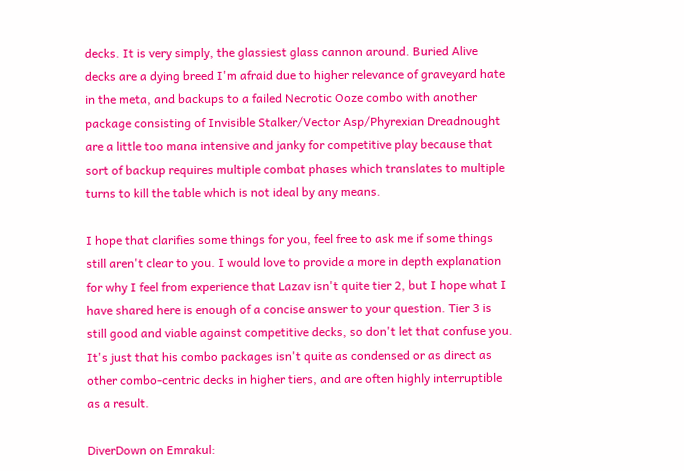decks. It is very simply, the glassiest glass cannon around. Buried Alive decks are a dying breed I'm afraid due to higher relevance of graveyard hate in the meta, and backups to a failed Necrotic Ooze combo with another package consisting of Invisible Stalker/Vector Asp/Phyrexian Dreadnought are a little too mana intensive and janky for competitive play because that sort of backup requires multiple combat phases which translates to multiple turns to kill the table which is not ideal by any means.

I hope that clarifies some things for you, feel free to ask me if some things still aren't clear to you. I would love to provide a more in depth explanation for why I feel from experience that Lazav isn't quite tier 2, but I hope what I have shared here is enough of a concise answer to your question. Tier 3 is still good and viable against competitive decks, so don't let that confuse you. It's just that his combo packages isn't quite as condensed or as direct as other combo-centric decks in higher tiers, and are often highly interruptible as a result.

DiverDown on Emrakul: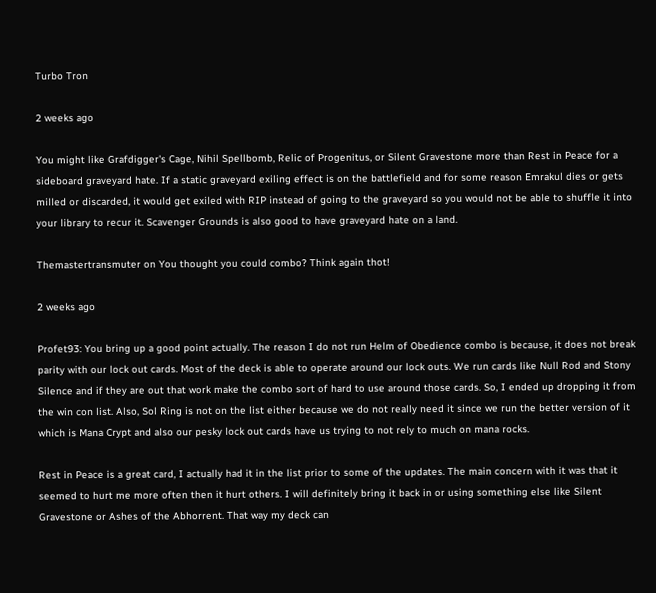Turbo Tron

2 weeks ago

You might like Grafdigger's Cage, Nihil Spellbomb, Relic of Progenitus, or Silent Gravestone more than Rest in Peace for a sideboard graveyard hate. If a static graveyard exiling effect is on the battlefield and for some reason Emrakul dies or gets milled or discarded, it would get exiled with RIP instead of going to the graveyard so you would not be able to shuffle it into your library to recur it. Scavenger Grounds is also good to have graveyard hate on a land.

Themastertransmuter on You thought you could combo? Think again thot!

2 weeks ago

Profet93: You bring up a good point actually. The reason I do not run Helm of Obedience combo is because, it does not break parity with our lock out cards. Most of the deck is able to operate around our lock outs. We run cards like Null Rod and Stony Silence and if they are out that work make the combo sort of hard to use around those cards. So, I ended up dropping it from the win con list. Also, Sol Ring is not on the list either because we do not really need it since we run the better version of it which is Mana Crypt and also our pesky lock out cards have us trying to not rely to much on mana rocks.

Rest in Peace is a great card, I actually had it in the list prior to some of the updates. The main concern with it was that it seemed to hurt me more often then it hurt others. I will definitely bring it back in or using something else like Silent Gravestone or Ashes of the Abhorrent. That way my deck can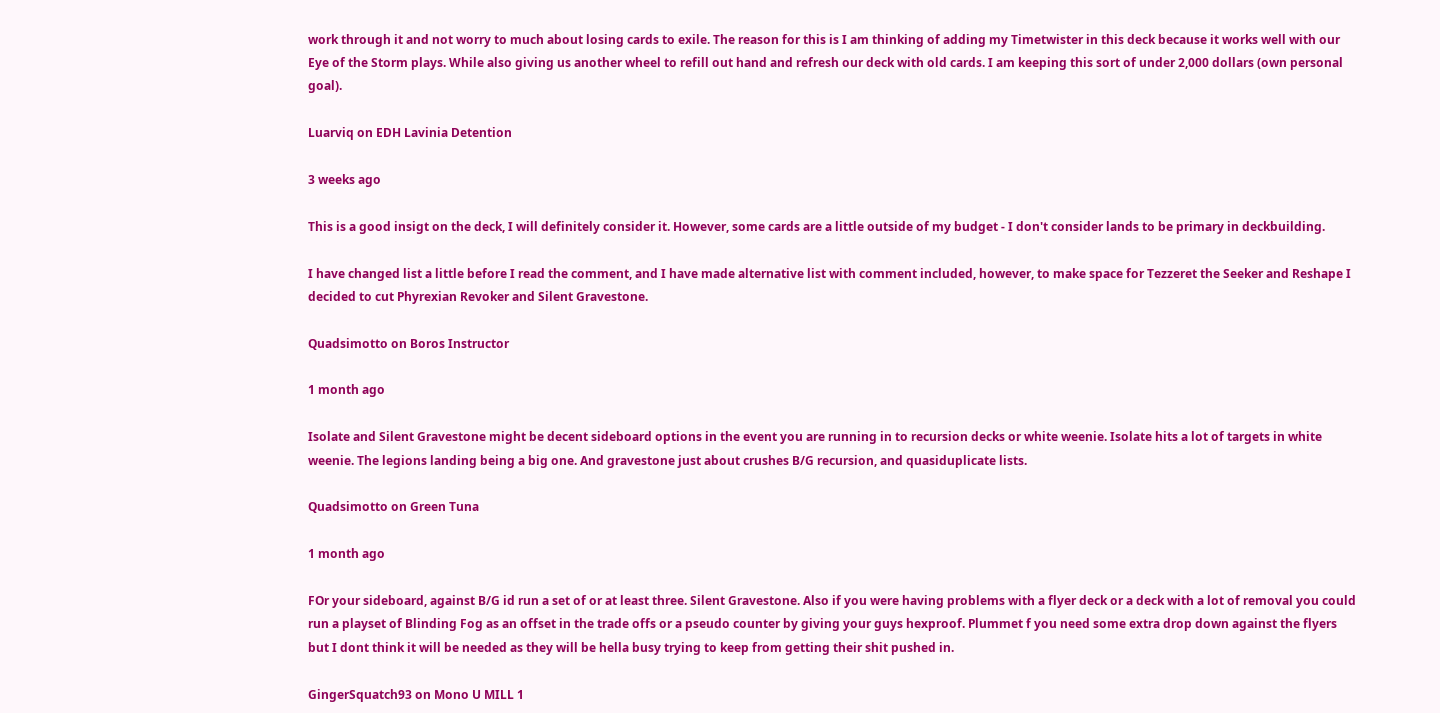work through it and not worry to much about losing cards to exile. The reason for this is I am thinking of adding my Timetwister in this deck because it works well with our Eye of the Storm plays. While also giving us another wheel to refill out hand and refresh our deck with old cards. I am keeping this sort of under 2,000 dollars (own personal goal).

Luarviq on EDH Lavinia Detention

3 weeks ago

This is a good insigt on the deck, I will definitely consider it. However, some cards are a little outside of my budget - I don't consider lands to be primary in deckbuilding.

I have changed list a little before I read the comment, and I have made alternative list with comment included, however, to make space for Tezzeret the Seeker and Reshape I decided to cut Phyrexian Revoker and Silent Gravestone.

Quadsimotto on Boros Instructor

1 month ago

Isolate and Silent Gravestone might be decent sideboard options in the event you are running in to recursion decks or white weenie. Isolate hits a lot of targets in white weenie. The legions landing being a big one. And gravestone just about crushes B/G recursion, and quasiduplicate lists.

Quadsimotto on Green Tuna

1 month ago

FOr your sideboard, against B/G id run a set of or at least three. Silent Gravestone. Also if you were having problems with a flyer deck or a deck with a lot of removal you could run a playset of Blinding Fog as an offset in the trade offs or a pseudo counter by giving your guys hexproof. Plummet f you need some extra drop down against the flyers but I dont think it will be needed as they will be hella busy trying to keep from getting their shit pushed in.

GingerSquatch93 on Mono U MILL 1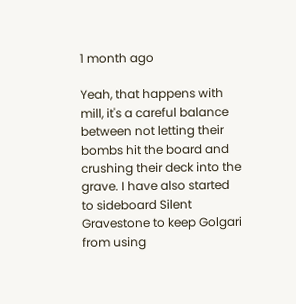1 month ago

Yeah, that happens with mill, it's a careful balance between not letting their bombs hit the board and crushing their deck into the grave. I have also started to sideboard Silent Gravestone to keep Golgari from using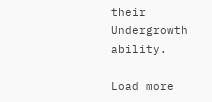their Undergrowth ability.

Load more